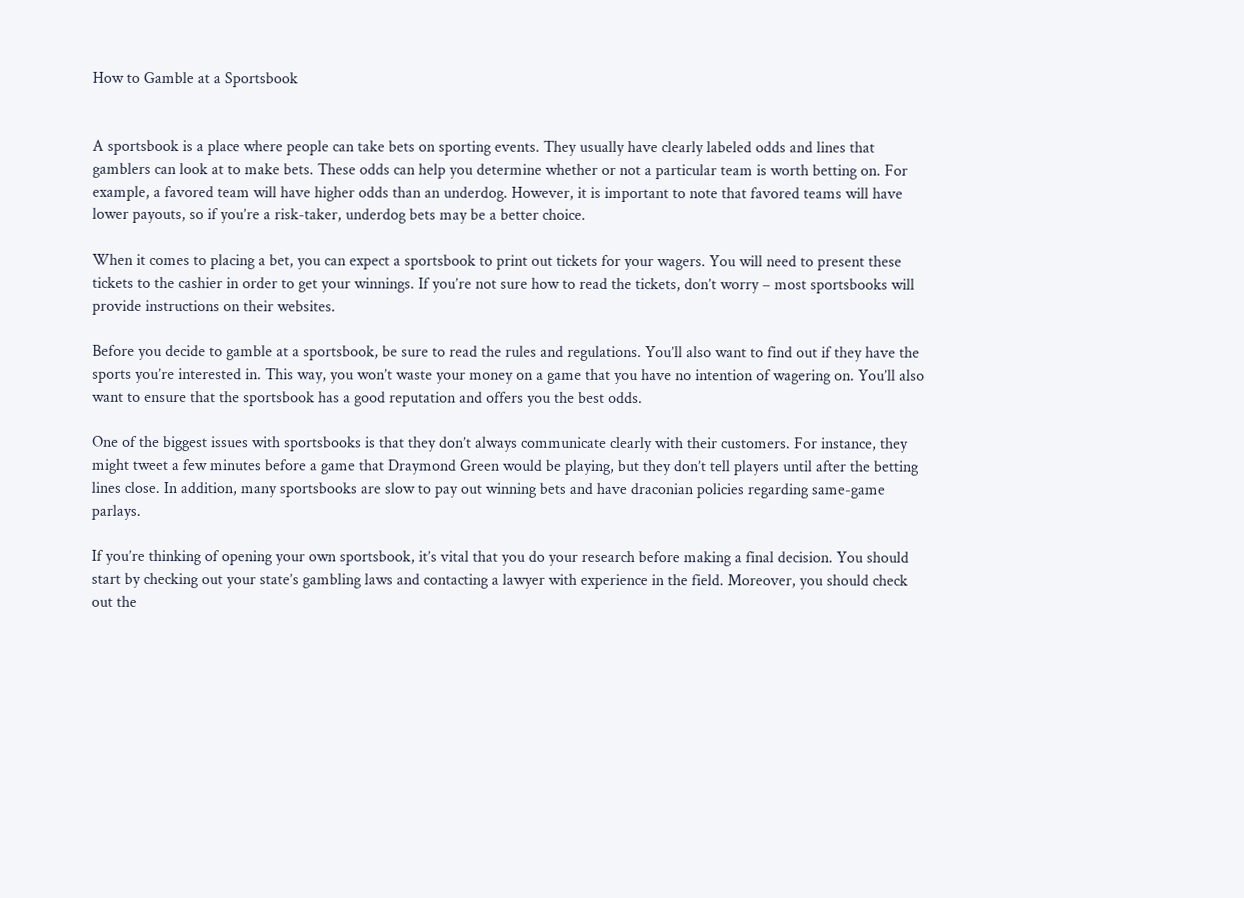How to Gamble at a Sportsbook


A sportsbook is a place where people can take bets on sporting events. They usually have clearly labeled odds and lines that gamblers can look at to make bets. These odds can help you determine whether or not a particular team is worth betting on. For example, a favored team will have higher odds than an underdog. However, it is important to note that favored teams will have lower payouts, so if you’re a risk-taker, underdog bets may be a better choice.

When it comes to placing a bet, you can expect a sportsbook to print out tickets for your wagers. You will need to present these tickets to the cashier in order to get your winnings. If you’re not sure how to read the tickets, don’t worry – most sportsbooks will provide instructions on their websites.

Before you decide to gamble at a sportsbook, be sure to read the rules and regulations. You’ll also want to find out if they have the sports you’re interested in. This way, you won’t waste your money on a game that you have no intention of wagering on. You’ll also want to ensure that the sportsbook has a good reputation and offers you the best odds.

One of the biggest issues with sportsbooks is that they don’t always communicate clearly with their customers. For instance, they might tweet a few minutes before a game that Draymond Green would be playing, but they don’t tell players until after the betting lines close. In addition, many sportsbooks are slow to pay out winning bets and have draconian policies regarding same-game parlays.

If you’re thinking of opening your own sportsbook, it’s vital that you do your research before making a final decision. You should start by checking out your state’s gambling laws and contacting a lawyer with experience in the field. Moreover, you should check out the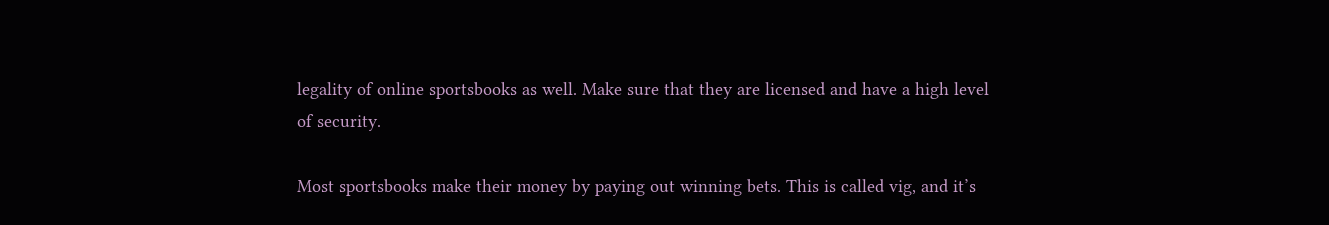legality of online sportsbooks as well. Make sure that they are licensed and have a high level of security.

Most sportsbooks make their money by paying out winning bets. This is called vig, and it’s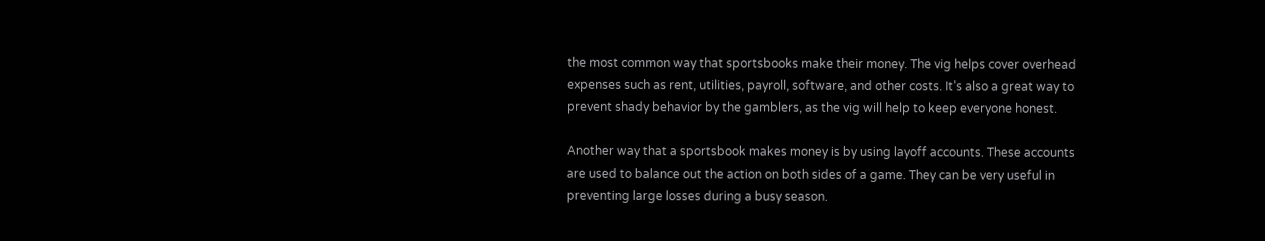the most common way that sportsbooks make their money. The vig helps cover overhead expenses such as rent, utilities, payroll, software, and other costs. It’s also a great way to prevent shady behavior by the gamblers, as the vig will help to keep everyone honest.

Another way that a sportsbook makes money is by using layoff accounts. These accounts are used to balance out the action on both sides of a game. They can be very useful in preventing large losses during a busy season.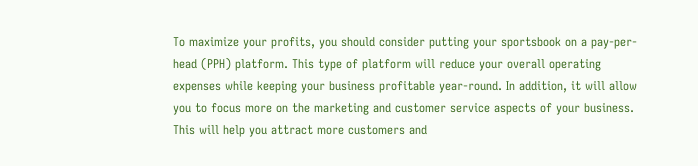To maximize your profits, you should consider putting your sportsbook on a pay-per-head (PPH) platform. This type of platform will reduce your overall operating expenses while keeping your business profitable year-round. In addition, it will allow you to focus more on the marketing and customer service aspects of your business. This will help you attract more customers and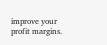improve your profit margins.